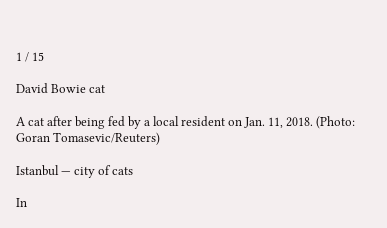1 / 15

David Bowie cat

A cat after being fed by a local resident on Jan. 11, 2018. (Photo: Goran Tomasevic/Reuters)

Istanbul — city of cats

In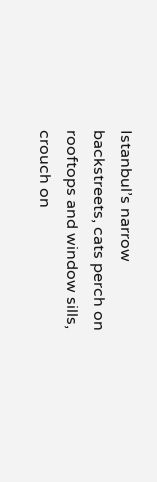Istanbul’s narrow backstreets, cats perch on rooftops and window sills, crouch on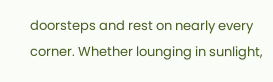doorsteps and rest on nearly every corner. Whether lounging in sunlight,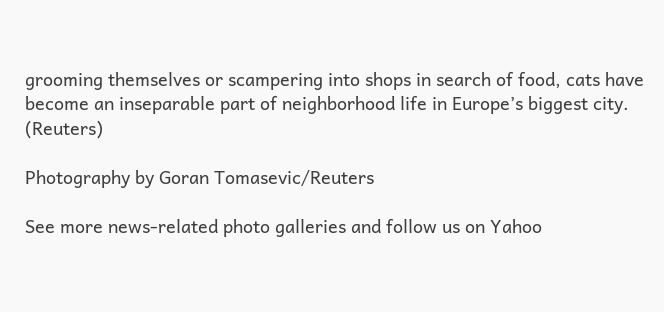grooming themselves or scampering into shops in search of food, cats have become an inseparable part of neighborhood life in Europe’s biggest city. (Reuters)

Photography by Goran Tomasevic/Reuters

See more news-related photo galleries and follow us on Yahoo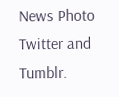News Photo Twitter and Tumblr.